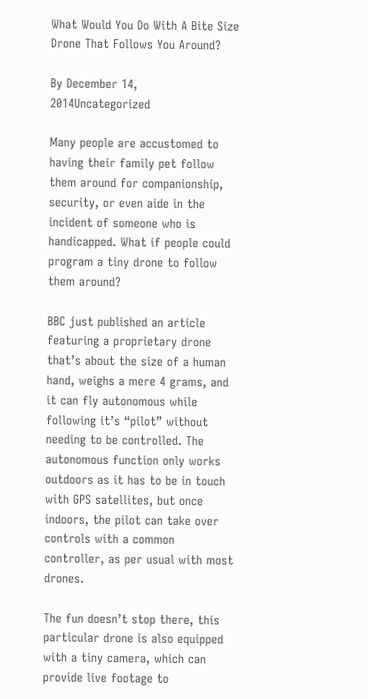What Would You Do With A Bite Size Drone That Follows You Around?

By December 14, 2014Uncategorized

Many people are accustomed to having their family pet follow them around for companionship, security, or even aide in the incident of someone who is handicapped. What if people could program a tiny drone to follow them around?

BBC just published an article featuring a proprietary drone that’s about the size of a human hand, weighs a mere 4 grams, and it can fly autonomous while following it’s “pilot” without needing to be controlled. The autonomous function only works outdoors as it has to be in touch with GPS satellites, but once indoors, the pilot can take over controls with a common controller, as per usual with most drones.

The fun doesn’t stop there, this particular drone is also equipped with a tiny camera, which can provide live footage to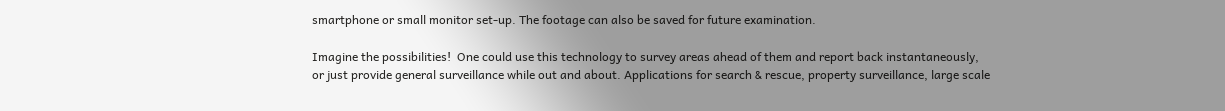smartphone or small monitor set-up. The footage can also be saved for future examination.

Imagine the possibilities!  One could use this technology to survey areas ahead of them and report back instantaneously, or just provide general surveillance while out and about. Applications for search & rescue, property surveillance, large scale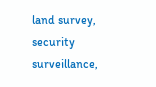land survey, security surveillance,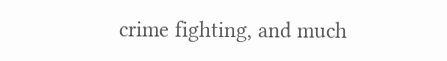crime fighting, and much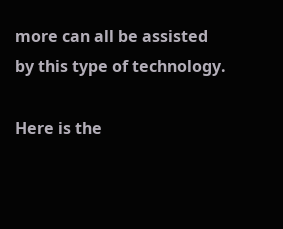more can all be assisted by this type of technology.

Here is the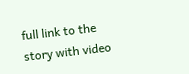full link to the story with video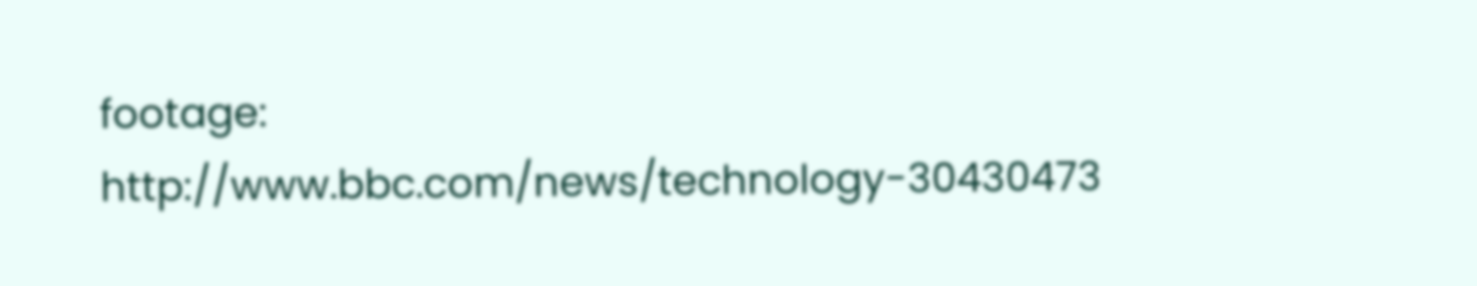footage: http://www.bbc.com/news/technology-30430473